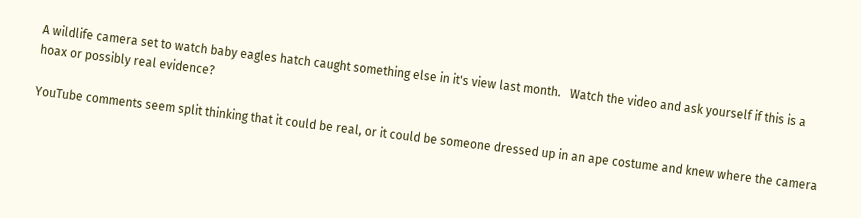A wildlife camera set to watch baby eagles hatch caught something else in it's view last month.   Watch the video and ask yourself if this is a hoax or possibly real evidence?

YouTube comments seem split thinking that it could be real, or it could be someone dressed up in an ape costume and knew where the camera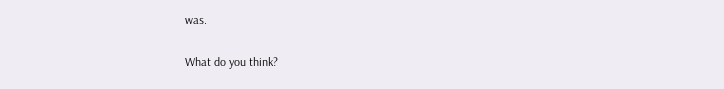was.

What do you think?